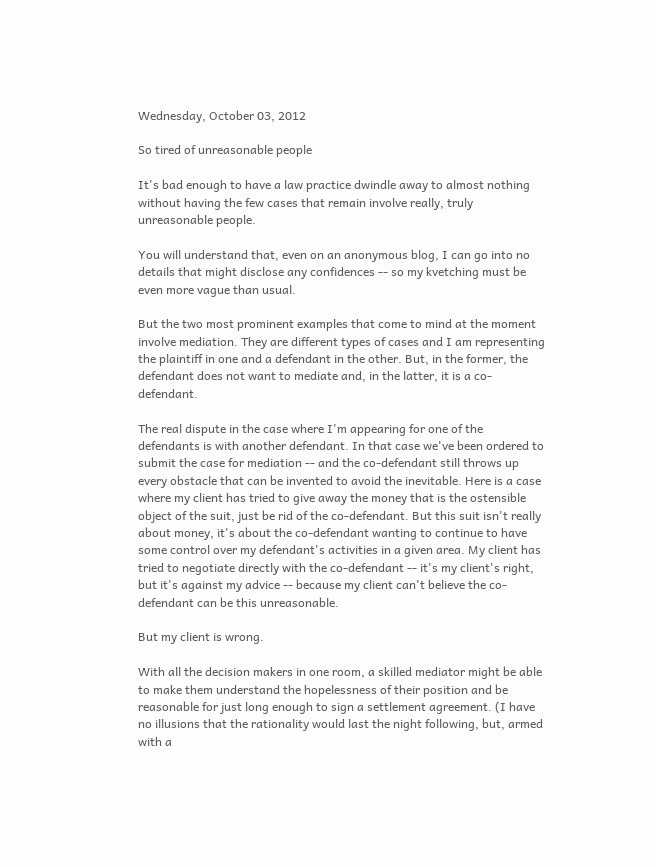Wednesday, October 03, 2012

So tired of unreasonable people

It's bad enough to have a law practice dwindle away to almost nothing without having the few cases that remain involve really, truly unreasonable people.

You will understand that, even on an anonymous blog, I can go into no details that might disclose any confidences -- so my kvetching must be even more vague than usual.

But the two most prominent examples that come to mind at the moment involve mediation. They are different types of cases and I am representing the plaintiff in one and a defendant in the other. But, in the former, the defendant does not want to mediate and, in the latter, it is a co-defendant.

The real dispute in the case where I'm appearing for one of the defendants is with another defendant. In that case we've been ordered to submit the case for mediation -- and the co-defendant still throws up every obstacle that can be invented to avoid the inevitable. Here is a case where my client has tried to give away the money that is the ostensible object of the suit, just be rid of the co-defendant. But this suit isn't really about money, it's about the co-defendant wanting to continue to have some control over my defendant's activities in a given area. My client has tried to negotiate directly with the co-defendant -- it's my client's right, but it's against my advice -- because my client can't believe the co-defendant can be this unreasonable.

But my client is wrong.

With all the decision makers in one room, a skilled mediator might be able to make them understand the hopelessness of their position and be reasonable for just long enough to sign a settlement agreement. (I have no illusions that the rationality would last the night following, but, armed with a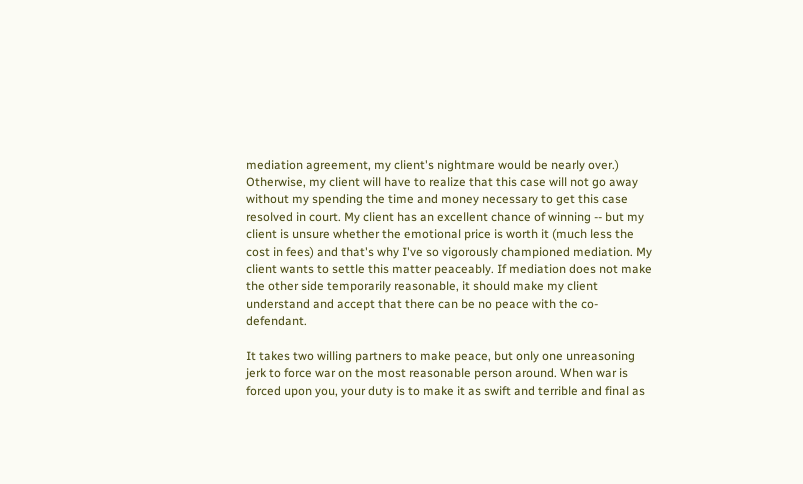mediation agreement, my client's nightmare would be nearly over.) Otherwise, my client will have to realize that this case will not go away without my spending the time and money necessary to get this case resolved in court. My client has an excellent chance of winning -- but my client is unsure whether the emotional price is worth it (much less the cost in fees) and that's why I've so vigorously championed mediation. My client wants to settle this matter peaceably. If mediation does not make the other side temporarily reasonable, it should make my client understand and accept that there can be no peace with the co-defendant.

It takes two willing partners to make peace, but only one unreasoning jerk to force war on the most reasonable person around. When war is forced upon you, your duty is to make it as swift and terrible and final as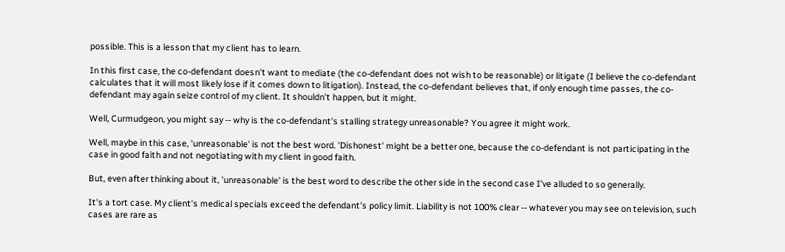possible. This is a lesson that my client has to learn.

In this first case, the co-defendant doesn't want to mediate (the co-defendant does not wish to be reasonable) or litigate (I believe the co-defendant calculates that it will most likely lose if it comes down to litigation). Instead, the co-defendant believes that, if only enough time passes, the co-defendant may again seize control of my client. It shouldn't happen, but it might.

Well, Curmudgeon, you might say -- why is the co-defendant's stalling strategy unreasonable? You agree it might work.

Well, maybe in this case, 'unreasonable' is not the best word. 'Dishonest' might be a better one, because the co-defendant is not participating in the case in good faith and not negotiating with my client in good faith.

But, even after thinking about it, 'unreasonable' is the best word to describe the other side in the second case I've alluded to so generally.

It's a tort case. My client's medical specials exceed the defendant's policy limit. Liability is not 100% clear -- whatever you may see on television, such cases are rare as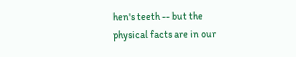hen's teeth -- but the physical facts are in our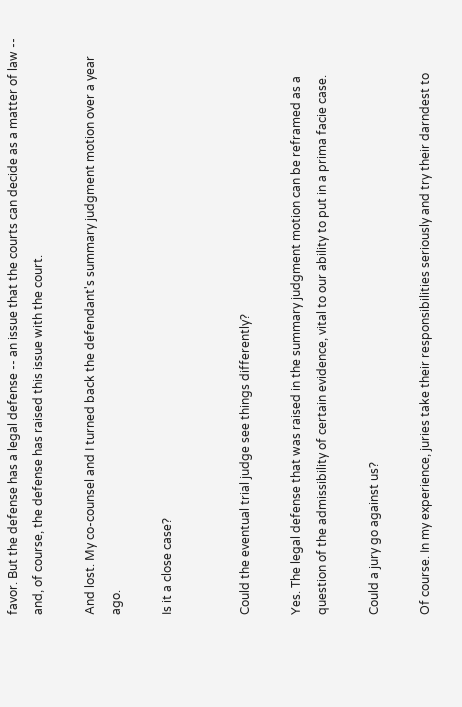favor. But the defense has a legal defense -- an issue that the courts can decide as a matter of law -- and, of course, the defense has raised this issue with the court.

And lost. My co-counsel and I turned back the defendant's summary judgment motion over a year ago.

Is it a close case?


Could the eventual trial judge see things differently?

Yes. The legal defense that was raised in the summary judgment motion can be reframed as a question of the admissibility of certain evidence, vital to our ability to put in a prima facie case.

Could a jury go against us?

Of course. In my experience, juries take their responsibilities seriously and try their darndest to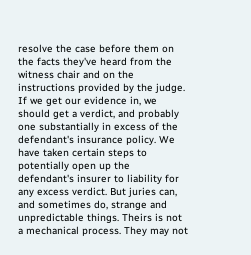resolve the case before them on the facts they've heard from the witness chair and on the instructions provided by the judge. If we get our evidence in, we should get a verdict, and probably one substantially in excess of the defendant's insurance policy. We have taken certain steps to potentially open up the defendant's insurer to liability for any excess verdict. But juries can, and sometimes do, strange and unpredictable things. Theirs is not a mechanical process. They may not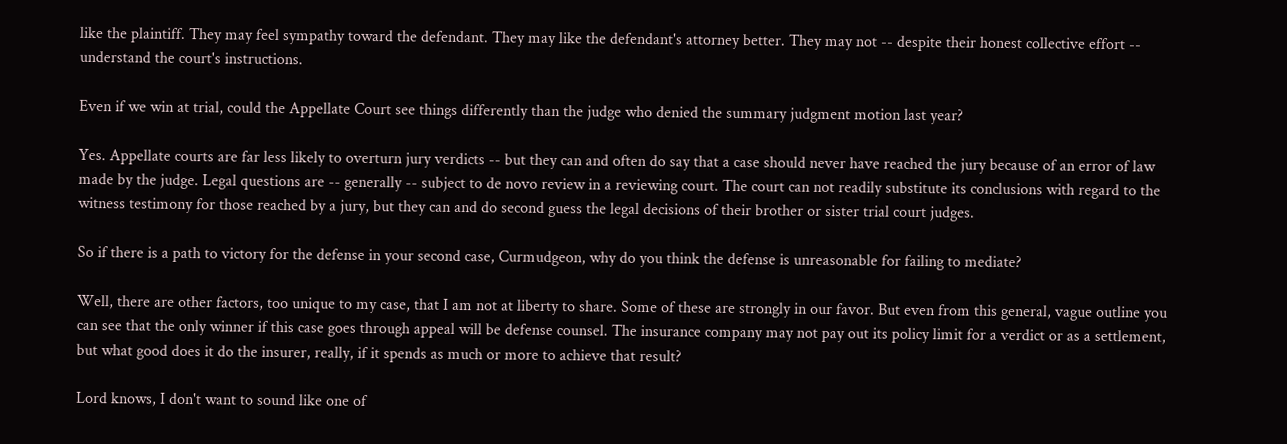like the plaintiff. They may feel sympathy toward the defendant. They may like the defendant's attorney better. They may not -- despite their honest collective effort -- understand the court's instructions.

Even if we win at trial, could the Appellate Court see things differently than the judge who denied the summary judgment motion last year?

Yes. Appellate courts are far less likely to overturn jury verdicts -- but they can and often do say that a case should never have reached the jury because of an error of law made by the judge. Legal questions are -- generally -- subject to de novo review in a reviewing court. The court can not readily substitute its conclusions with regard to the witness testimony for those reached by a jury, but they can and do second guess the legal decisions of their brother or sister trial court judges.

So if there is a path to victory for the defense in your second case, Curmudgeon, why do you think the defense is unreasonable for failing to mediate?

Well, there are other factors, too unique to my case, that I am not at liberty to share. Some of these are strongly in our favor. But even from this general, vague outline you can see that the only winner if this case goes through appeal will be defense counsel. The insurance company may not pay out its policy limit for a verdict or as a settlement, but what good does it do the insurer, really, if it spends as much or more to achieve that result?

Lord knows, I don't want to sound like one of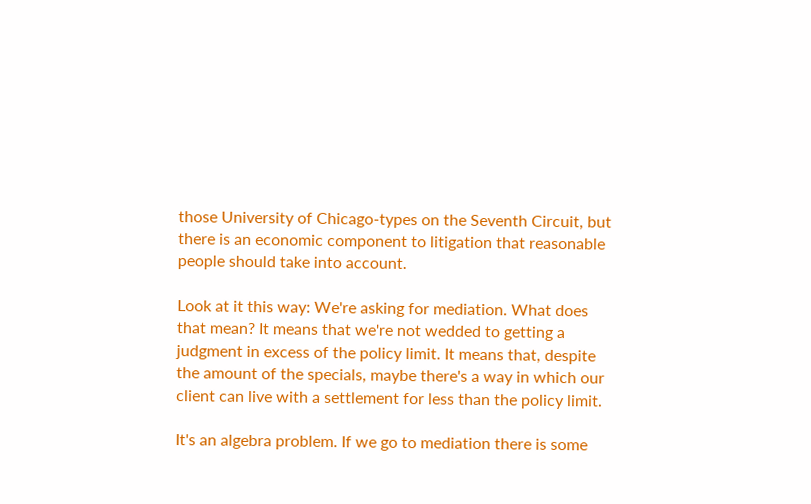those University of Chicago-types on the Seventh Circuit, but there is an economic component to litigation that reasonable people should take into account.

Look at it this way: We're asking for mediation. What does that mean? It means that we're not wedded to getting a judgment in excess of the policy limit. It means that, despite the amount of the specials, maybe there's a way in which our client can live with a settlement for less than the policy limit.

It's an algebra problem. If we go to mediation there is some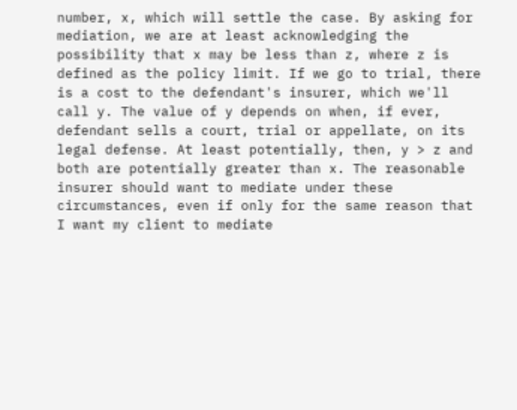number, x, which will settle the case. By asking for mediation, we are at least acknowledging the possibility that x may be less than z, where z is defined as the policy limit. If we go to trial, there is a cost to the defendant's insurer, which we'll call y. The value of y depends on when, if ever, defendant sells a court, trial or appellate, on its legal defense. At least potentially, then, y > z and both are potentially greater than x. The reasonable insurer should want to mediate under these circumstances, even if only for the same reason that I want my client to mediate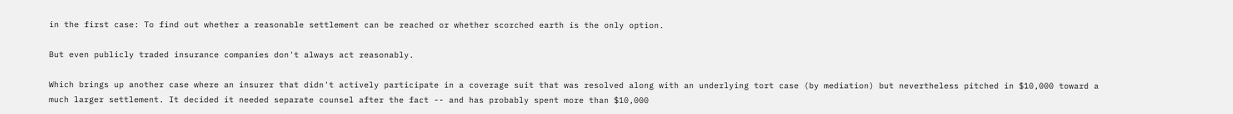in the first case: To find out whether a reasonable settlement can be reached or whether scorched earth is the only option.

But even publicly traded insurance companies don't always act reasonably.

Which brings up another case where an insurer that didn't actively participate in a coverage suit that was resolved along with an underlying tort case (by mediation) but nevertheless pitched in $10,000 toward a much larger settlement. It decided it needed separate counsel after the fact -- and has probably spent more than $10,000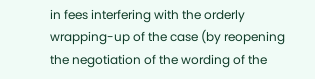in fees interfering with the orderly wrapping-up of the case (by reopening the negotiation of the wording of the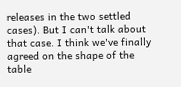releases in the two settled cases). But I can't talk about that case. I think we've finally agreed on the shape of the table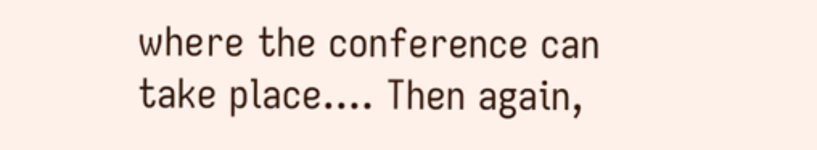where the conference can take place.... Then again,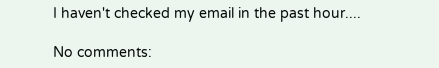I haven't checked my email in the past hour....

No comments: